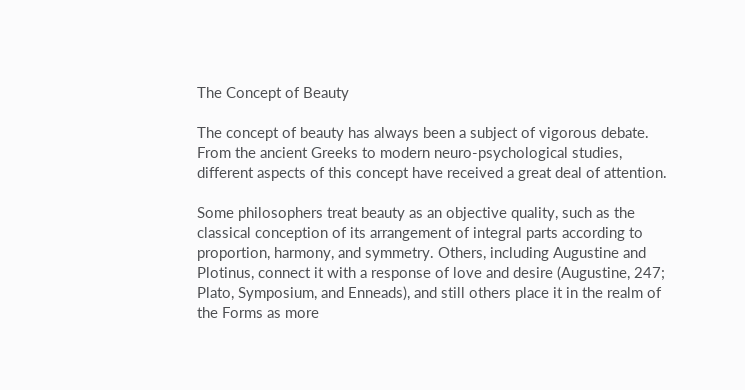The Concept of Beauty

The concept of beauty has always been a subject of vigorous debate. From the ancient Greeks to modern neuro-psychological studies, different aspects of this concept have received a great deal of attention.

Some philosophers treat beauty as an objective quality, such as the classical conception of its arrangement of integral parts according to proportion, harmony, and symmetry. Others, including Augustine and Plotinus, connect it with a response of love and desire (Augustine, 247; Plato, Symposium, and Enneads), and still others place it in the realm of the Forms as more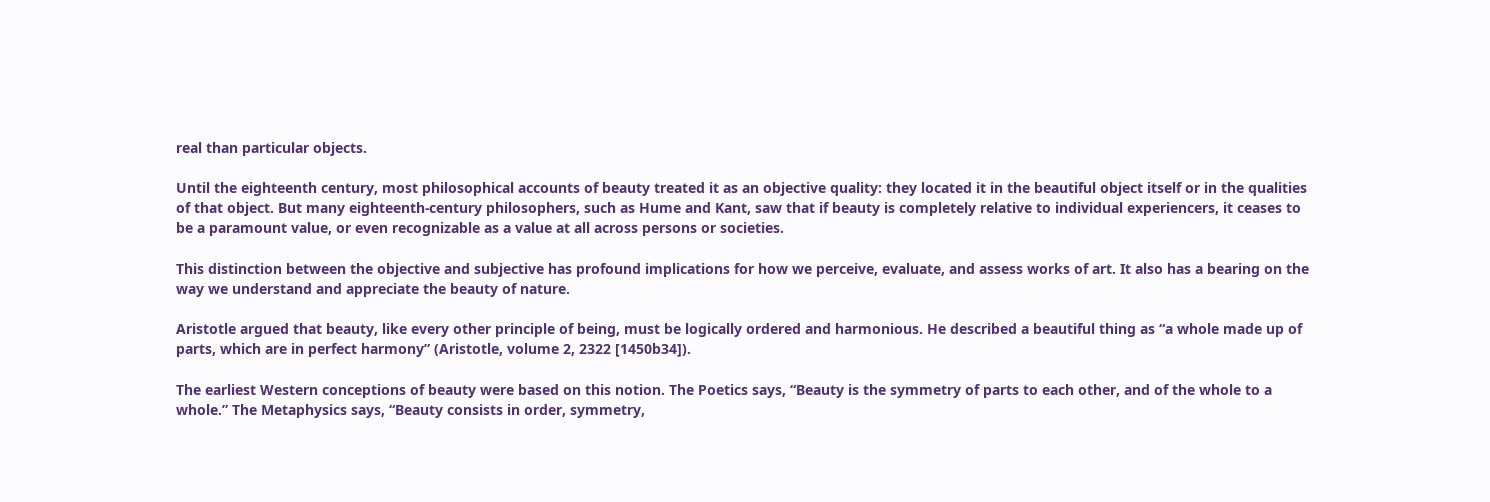real than particular objects.

Until the eighteenth century, most philosophical accounts of beauty treated it as an objective quality: they located it in the beautiful object itself or in the qualities of that object. But many eighteenth-century philosophers, such as Hume and Kant, saw that if beauty is completely relative to individual experiencers, it ceases to be a paramount value, or even recognizable as a value at all across persons or societies.

This distinction between the objective and subjective has profound implications for how we perceive, evaluate, and assess works of art. It also has a bearing on the way we understand and appreciate the beauty of nature.

Aristotle argued that beauty, like every other principle of being, must be logically ordered and harmonious. He described a beautiful thing as “a whole made up of parts, which are in perfect harmony” (Aristotle, volume 2, 2322 [1450b34]).

The earliest Western conceptions of beauty were based on this notion. The Poetics says, “Beauty is the symmetry of parts to each other, and of the whole to a whole.” The Metaphysics says, “Beauty consists in order, symmetry,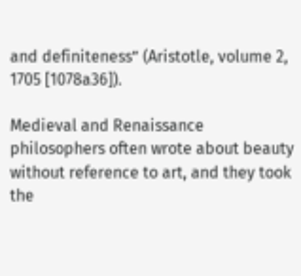and definiteness” (Aristotle, volume 2, 1705 [1078a36]).

Medieval and Renaissance philosophers often wrote about beauty without reference to art, and they took the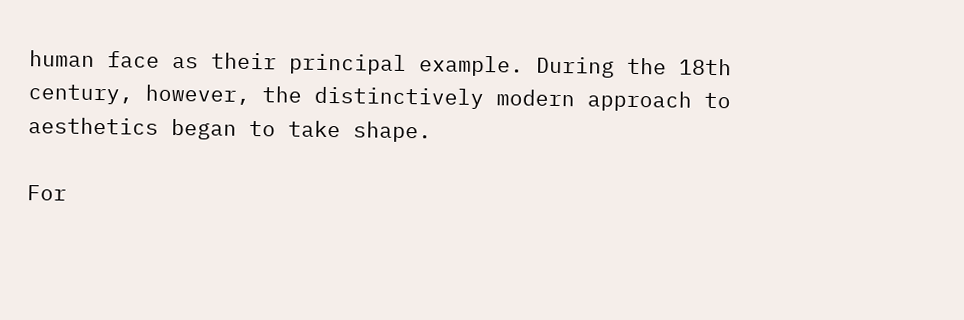human face as their principal example. During the 18th century, however, the distinctively modern approach to aesthetics began to take shape.

For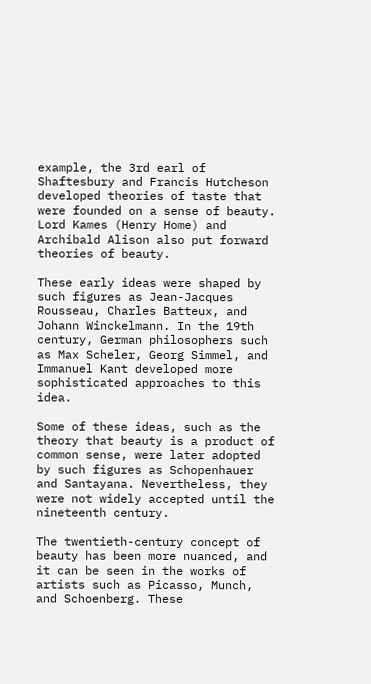example, the 3rd earl of Shaftesbury and Francis Hutcheson developed theories of taste that were founded on a sense of beauty. Lord Kames (Henry Home) and Archibald Alison also put forward theories of beauty.

These early ideas were shaped by such figures as Jean-Jacques Rousseau, Charles Batteux, and Johann Winckelmann. In the 19th century, German philosophers such as Max Scheler, Georg Simmel, and Immanuel Kant developed more sophisticated approaches to this idea.

Some of these ideas, such as the theory that beauty is a product of common sense, were later adopted by such figures as Schopenhauer and Santayana. Nevertheless, they were not widely accepted until the nineteenth century.

The twentieth-century concept of beauty has been more nuanced, and it can be seen in the works of artists such as Picasso, Munch, and Schoenberg. These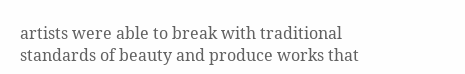artists were able to break with traditional standards of beauty and produce works that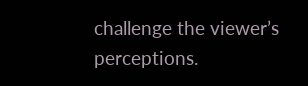challenge the viewer’s perceptions.